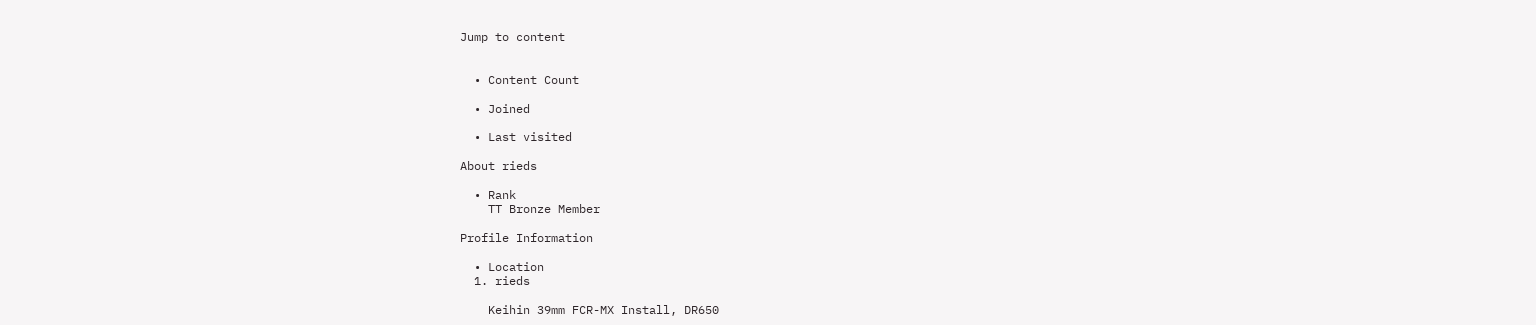Jump to content


  • Content Count

  • Joined

  • Last visited

About rieds

  • Rank
    TT Bronze Member

Profile Information

  • Location
  1. rieds

    Keihin 39mm FCR-MX Install, DR650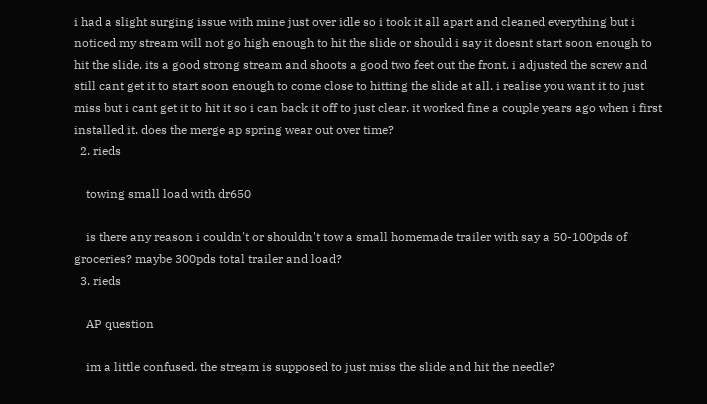i had a slight surging issue with mine just over idle so i took it all apart and cleaned everything but i noticed my stream will not go high enough to hit the slide or should i say it doesnt start soon enough to hit the slide. its a good strong stream and shoots a good two feet out the front. i adjusted the screw and still cant get it to start soon enough to come close to hitting the slide at all. i realise you want it to just miss but i cant get it to hit it so i can back it off to just clear. it worked fine a couple years ago when i first installed it. does the merge ap spring wear out over time?
  2. rieds

    towing small load with dr650

    is there any reason i couldn't or shouldn't tow a small homemade trailer with say a 50-100pds of groceries? maybe 300pds total trailer and load?
  3. rieds

    AP question

    im a little confused. the stream is supposed to just miss the slide and hit the needle?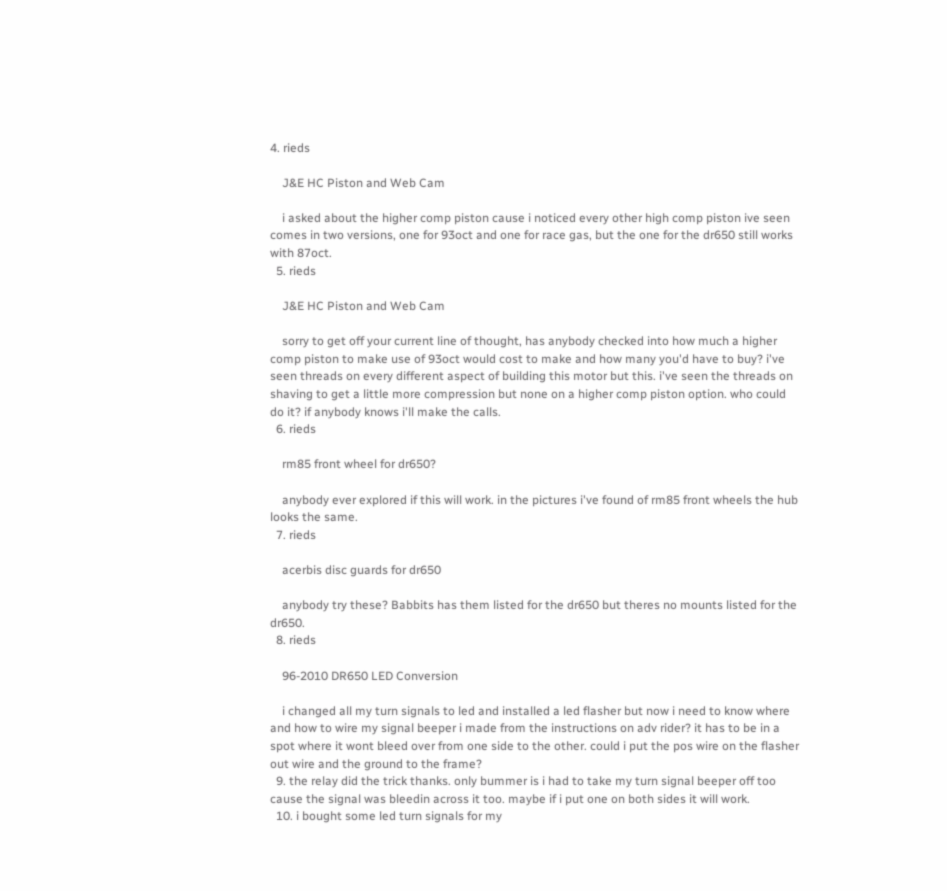4. rieds

    J&E HC Piston and Web Cam

    i asked about the higher comp piston cause i noticed every other high comp piston ive seen comes in two versions, one for 93oct and one for race gas, but the one for the dr650 still works with 87oct.
  5. rieds

    J&E HC Piston and Web Cam

    sorry to get off your current line of thought, has anybody checked into how much a higher comp piston to make use of 93oct would cost to make and how many you'd have to buy? i've seen threads on every different aspect of building this motor but this. i've seen the threads on shaving to get a little more compression but none on a higher comp piston option. who could do it? if anybody knows i'll make the calls.
  6. rieds

    rm85 front wheel for dr650?

    anybody ever explored if this will work. in the pictures i've found of rm85 front wheels the hub looks the same.
  7. rieds

    acerbis disc guards for dr650

    anybody try these? Babbits has them listed for the dr650 but theres no mounts listed for the dr650.
  8. rieds

    96-2010 DR650 LED Conversion

    i changed all my turn signals to led and installed a led flasher but now i need to know where and how to wire my signal beeper i made from the instructions on adv rider? it has to be in a spot where it wont bleed over from one side to the other. could i put the pos wire on the flasher out wire and the ground to the frame?
  9. the relay did the trick thanks. only bummer is i had to take my turn signal beeper off too cause the signal was bleedin across it too. maybe if i put one on both sides it will work.
  10. i bought some led turn signals for my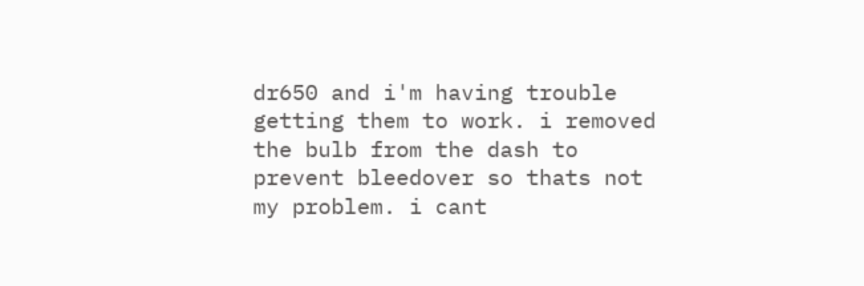dr650 and i'm having trouble getting them to work. i removed the bulb from the dash to prevent bleedover so thats not my problem. i cant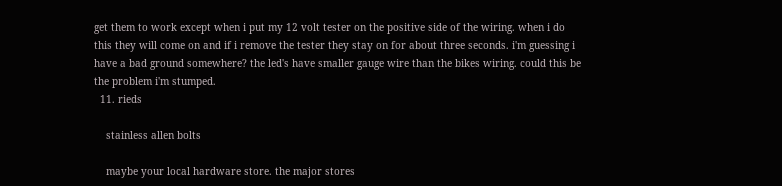get them to work except when i put my 12 volt tester on the positive side of the wiring. when i do this they will come on and if i remove the tester they stay on for about three seconds. i'm guessing i have a bad ground somewhere? the led's have smaller gauge wire than the bikes wiring. could this be the problem i'm stumped.
  11. rieds

    stainless allen bolts

    maybe your local hardware store. the major stores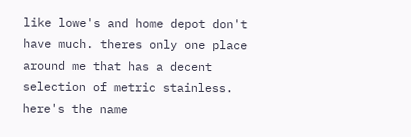like lowe's and home depot don't have much. theres only one place around me that has a decent selection of metric stainless. here's the name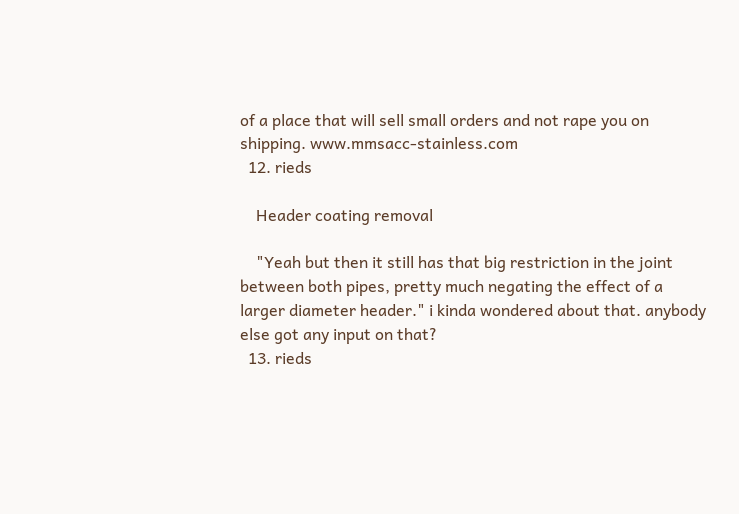of a place that will sell small orders and not rape you on shipping. www.mmsacc-stainless.com
  12. rieds

    Header coating removal

    "Yeah but then it still has that big restriction in the joint between both pipes, pretty much negating the effect of a larger diameter header." i kinda wondered about that. anybody else got any input on that?
  13. rieds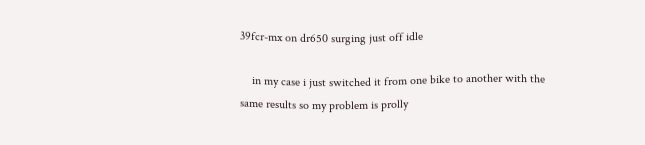39fcr-mx on dr650 surging just off idle

    in my case i just switched it from one bike to another with the same results so my problem is prolly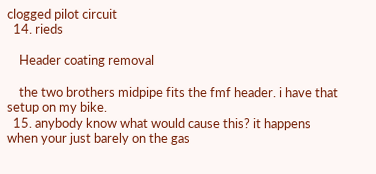clogged pilot circuit
  14. rieds

    Header coating removal

    the two brothers midpipe fits the fmf header. i have that setup on my bike.
  15. anybody know what would cause this? it happens when your just barely on the gas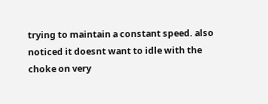trying to maintain a constant speed. also noticed it doesnt want to idle with the choke on very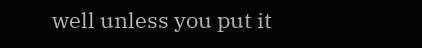well unless you put it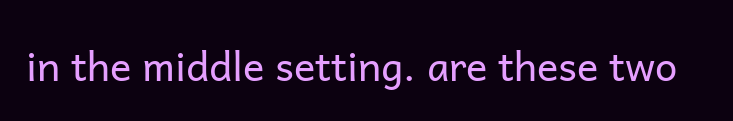in the middle setting. are these two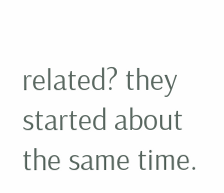related? they started about the same time.